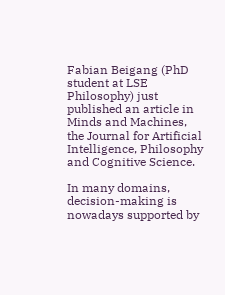Fabian Beigang (PhD student at LSE Philosophy) just published an article in Minds and Machines, the Journal for Artificial Intelligence, Philosophy and Cognitive Science.

In many domains, decision-making is nowadays supported by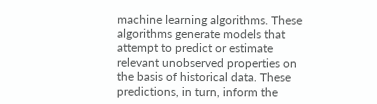machine learning algorithms. These algorithms generate models that attempt to predict or estimate relevant unobserved properties on the basis of historical data. These predictions, in turn, inform the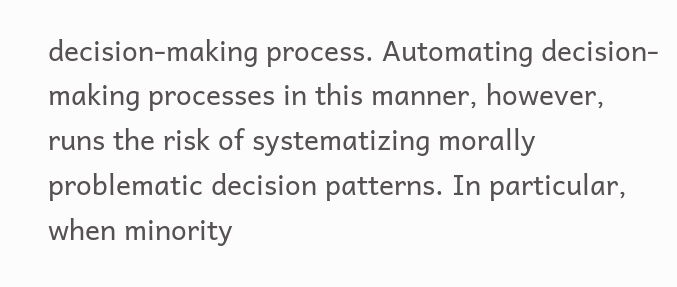decision-making process. Automating decision-making processes in this manner, however, runs the risk of systematizing morally problematic decision patterns. In particular, when minority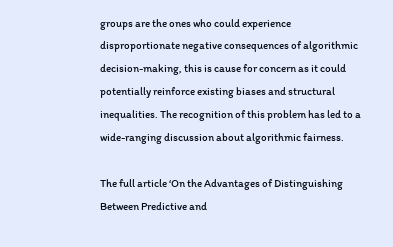groups are the ones who could experience disproportionate negative consequences of algorithmic decision-making, this is cause for concern as it could potentially reinforce existing biases and structural inequalities. The recognition of this problem has led to a wide-ranging discussion about algorithmic fairness.

The full article ‘On the Advantages of Distinguishing Between Predictive and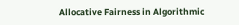Allocative Fairness in Algorithmic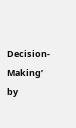Decision-Making’ by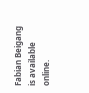Fabian Beigang is available online.